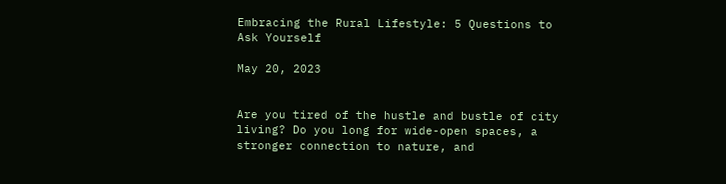Embracing the Rural Lifestyle: 5 Questions to Ask Yourself

May 20, 2023


Are you tired of the hustle and bustle of city living? Do you long for wide-open spaces, a stronger connection to nature, and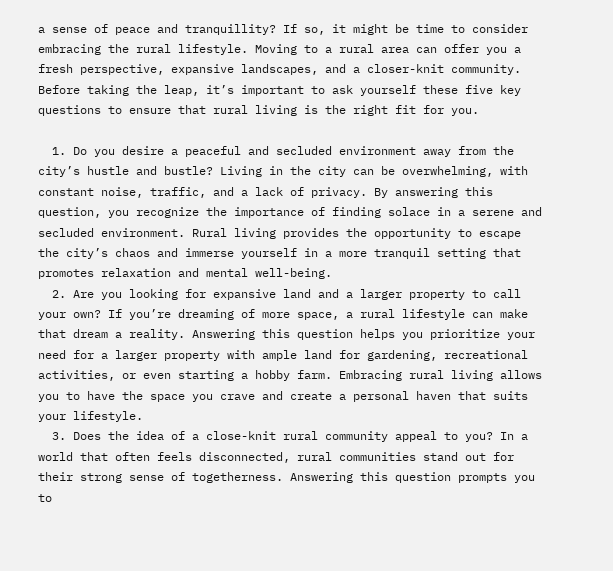a sense of peace and tranquillity? If so, it might be time to consider embracing the rural lifestyle. Moving to a rural area can offer you a fresh perspective, expansive landscapes, and a closer-knit community. Before taking the leap, it’s important to ask yourself these five key questions to ensure that rural living is the right fit for you.

  1. Do you desire a peaceful and secluded environment away from the city’s hustle and bustle? Living in the city can be overwhelming, with constant noise, traffic, and a lack of privacy. By answering this question, you recognize the importance of finding solace in a serene and secluded environment. Rural living provides the opportunity to escape the city’s chaos and immerse yourself in a more tranquil setting that promotes relaxation and mental well-being.
  2. Are you looking for expansive land and a larger property to call your own? If you’re dreaming of more space, a rural lifestyle can make that dream a reality. Answering this question helps you prioritize your need for a larger property with ample land for gardening, recreational activities, or even starting a hobby farm. Embracing rural living allows you to have the space you crave and create a personal haven that suits your lifestyle.
  3. Does the idea of a close-knit rural community appeal to you? In a world that often feels disconnected, rural communities stand out for their strong sense of togetherness. Answering this question prompts you to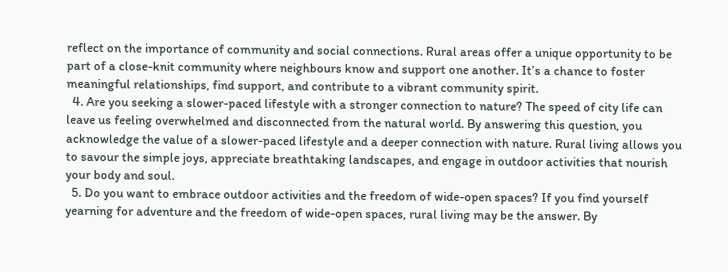reflect on the importance of community and social connections. Rural areas offer a unique opportunity to be part of a close-knit community where neighbours know and support one another. It’s a chance to foster meaningful relationships, find support, and contribute to a vibrant community spirit.
  4. Are you seeking a slower-paced lifestyle with a stronger connection to nature? The speed of city life can leave us feeling overwhelmed and disconnected from the natural world. By answering this question, you acknowledge the value of a slower-paced lifestyle and a deeper connection with nature. Rural living allows you to savour the simple joys, appreciate breathtaking landscapes, and engage in outdoor activities that nourish your body and soul.
  5. Do you want to embrace outdoor activities and the freedom of wide-open spaces? If you find yourself yearning for adventure and the freedom of wide-open spaces, rural living may be the answer. By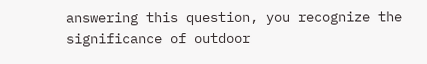answering this question, you recognize the significance of outdoor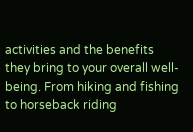activities and the benefits they bring to your overall well-being. From hiking and fishing to horseback riding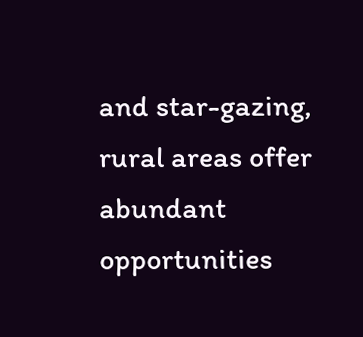and star-gazing, rural areas offer abundant opportunities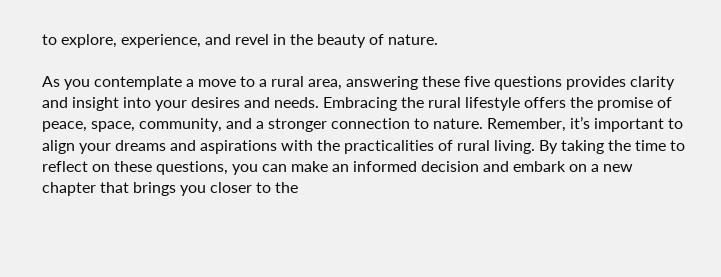to explore, experience, and revel in the beauty of nature.

As you contemplate a move to a rural area, answering these five questions provides clarity and insight into your desires and needs. Embracing the rural lifestyle offers the promise of peace, space, community, and a stronger connection to nature. Remember, it’s important to align your dreams and aspirations with the practicalities of rural living. By taking the time to reflect on these questions, you can make an informed decision and embark on a new chapter that brings you closer to the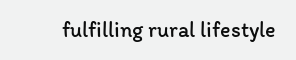fulfilling rural lifestyle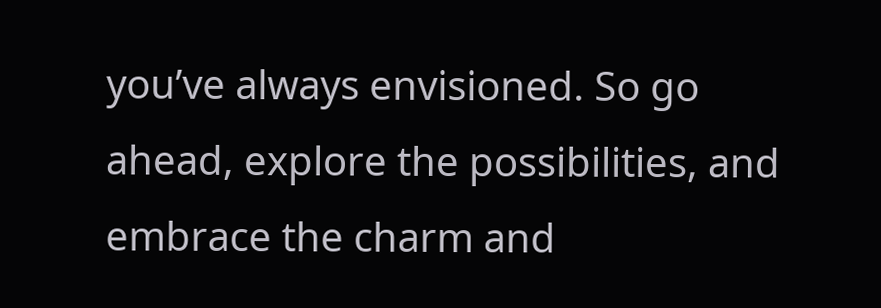you’ve always envisioned. So go ahead, explore the possibilities, and embrace the charm and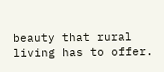beauty that rural living has to offer.